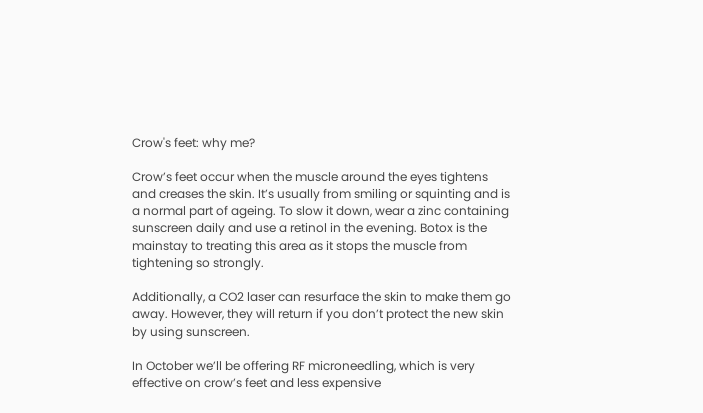Crow's feet: why me?

Crow’s feet occur when the muscle around the eyes tightens and creases the skin. It’s usually from smiling or squinting and is a normal part of ageing. To slow it down, wear a zinc containing sunscreen daily and use a retinol in the evening. Botox is the mainstay to treating this area as it stops the muscle from tightening so strongly.

Additionally, a CO2 laser can resurface the skin to make them go away. However, they will return if you don’t protect the new skin by using sunscreen.

In October we’ll be offering RF microneedling, which is very effective on crow’s feet and less expensive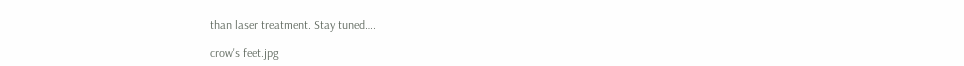than laser treatment. Stay tuned….

crow's feet.jpg